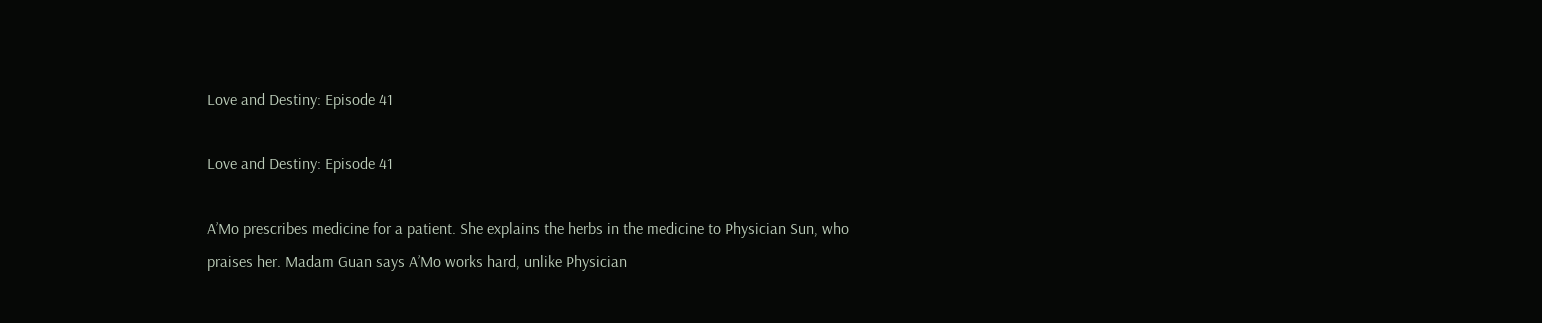Love and Destiny: Episode 41

Love and Destiny: Episode 41

A’Mo prescribes medicine for a patient. She explains the herbs in the medicine to Physician Sun, who praises her. Madam Guan says A’Mo works hard, unlike Physician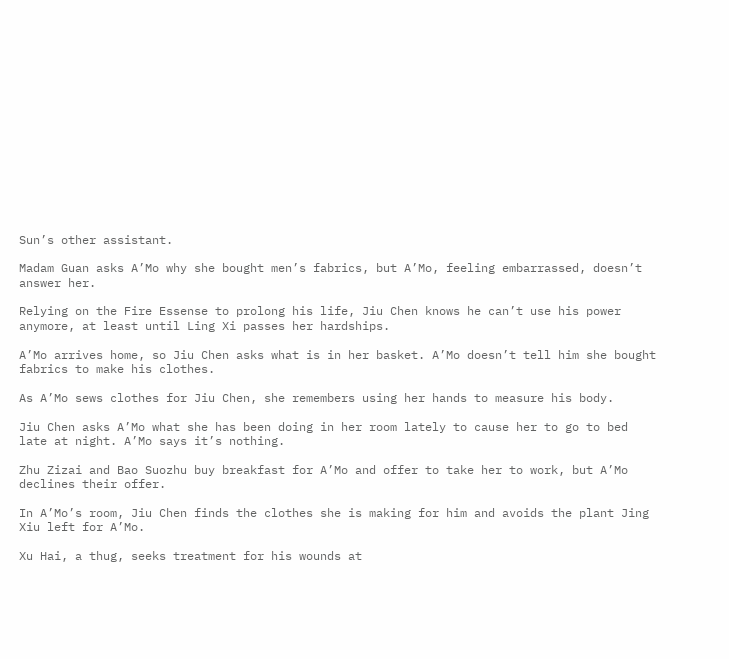Sun’s other assistant.

Madam Guan asks A’Mo why she bought men’s fabrics, but A’Mo, feeling embarrassed, doesn’t answer her.

Relying on the Fire Essense to prolong his life, Jiu Chen knows he can’t use his power anymore, at least until Ling Xi passes her hardships.

A’Mo arrives home, so Jiu Chen asks what is in her basket. A’Mo doesn’t tell him she bought fabrics to make his clothes.

As A’Mo sews clothes for Jiu Chen, she remembers using her hands to measure his body.

Jiu Chen asks A’Mo what she has been doing in her room lately to cause her to go to bed late at night. A’Mo says it’s nothing.

Zhu Zizai and Bao Suozhu buy breakfast for A’Mo and offer to take her to work, but A’Mo declines their offer.

In A’Mo’s room, Jiu Chen finds the clothes she is making for him and avoids the plant Jing Xiu left for A’Mo.

Xu Hai, a thug, seeks treatment for his wounds at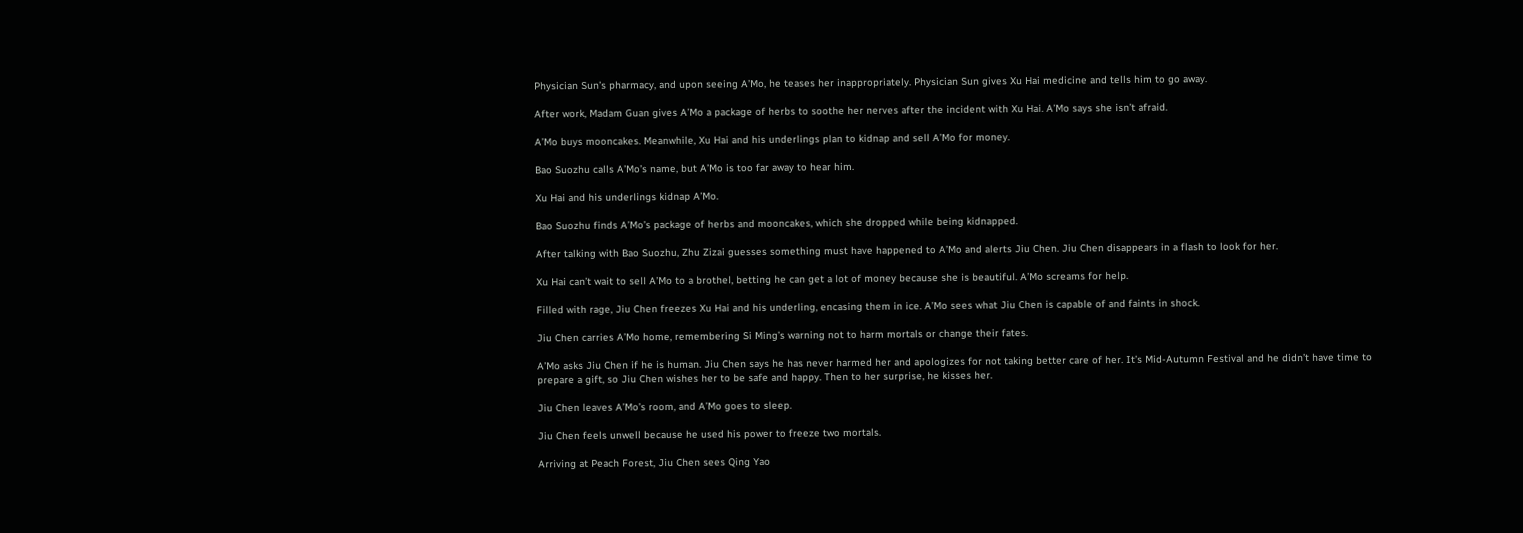Physician Sun’s pharmacy, and upon seeing A’Mo, he teases her inappropriately. Physician Sun gives Xu Hai medicine and tells him to go away.

After work, Madam Guan gives A’Mo a package of herbs to soothe her nerves after the incident with Xu Hai. A’Mo says she isn’t afraid.

A’Mo buys mooncakes. Meanwhile, Xu Hai and his underlings plan to kidnap and sell A’Mo for money.

Bao Suozhu calls A’Mo’s name, but A’Mo is too far away to hear him.

Xu Hai and his underlings kidnap A’Mo.

Bao Suozhu finds A’Mo’s package of herbs and mooncakes, which she dropped while being kidnapped.

After talking with Bao Suozhu, Zhu Zizai guesses something must have happened to A’Mo and alerts Jiu Chen. Jiu Chen disappears in a flash to look for her.

Xu Hai can’t wait to sell A’Mo to a brothel, betting he can get a lot of money because she is beautiful. A’Mo screams for help.

Filled with rage, Jiu Chen freezes Xu Hai and his underling, encasing them in ice. A’Mo sees what Jiu Chen is capable of and faints in shock.

Jiu Chen carries A’Mo home, remembering Si Ming’s warning not to harm mortals or change their fates.

A’Mo asks Jiu Chen if he is human. Jiu Chen says he has never harmed her and apologizes for not taking better care of her. It’s Mid-Autumn Festival and he didn’t have time to prepare a gift, so Jiu Chen wishes her to be safe and happy. Then to her surprise, he kisses her.

Jiu Chen leaves A’Mo’s room, and A’Mo goes to sleep.

Jiu Chen feels unwell because he used his power to freeze two mortals.

Arriving at Peach Forest, Jiu Chen sees Qing Yao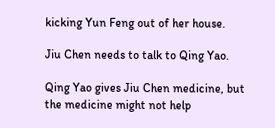kicking Yun Feng out of her house.

Jiu Chen needs to talk to Qing Yao.

Qing Yao gives Jiu Chen medicine, but the medicine might not help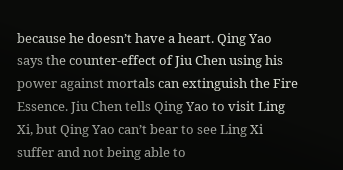because he doesn’t have a heart. Qing Yao says the counter-effect of Jiu Chen using his power against mortals can extinguish the Fire Essence. Jiu Chen tells Qing Yao to visit Ling Xi, but Qing Yao can’t bear to see Ling Xi suffer and not being able to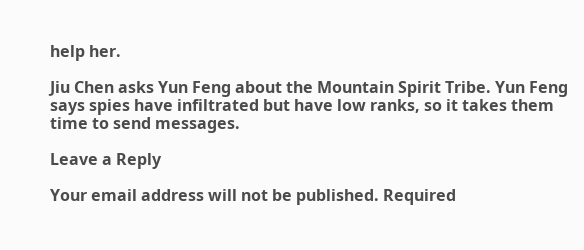help her.

Jiu Chen asks Yun Feng about the Mountain Spirit Tribe. Yun Feng says spies have infiltrated but have low ranks, so it takes them time to send messages.

Leave a Reply

Your email address will not be published. Required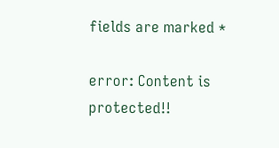fields are marked *

error: Content is protected!!